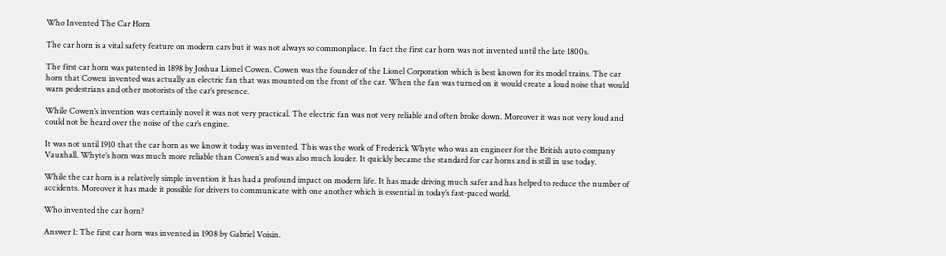Who Invented The Car Horn

The car horn is a vital safety feature on modern cars but it was not always so commonplace. In fact the first car horn was not invented until the late 1800s.

The first car horn was patented in 1898 by Joshua Lionel Cowen. Cowen was the founder of the Lionel Corporation which is best known for its model trains. The car horn that Cowen invented was actually an electric fan that was mounted on the front of the car. When the fan was turned on it would create a loud noise that would warn pedestrians and other motorists of the car’s presence.

While Cowen’s invention was certainly novel it was not very practical. The electric fan was not very reliable and often broke down. Moreover it was not very loud and could not be heard over the noise of the car’s engine.

It was not until 1910 that the car horn as we know it today was invented. This was the work of Frederick Whyte who was an engineer for the British auto company Vauxhall. Whyte’s horn was much more reliable than Cowen’s and was also much louder. It quickly became the standard for car horns and is still in use today.

While the car horn is a relatively simple invention it has had a profound impact on modern life. It has made driving much safer and has helped to reduce the number of accidents. Moreover it has made it possible for drivers to communicate with one another which is essential in today’s fast-paced world.

Who invented the car horn?

Answer 1: The first car horn was invented in 1908 by Gabriel Voisin.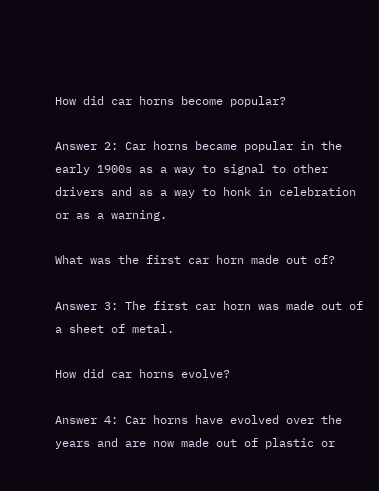How did car horns become popular?

Answer 2: Car horns became popular in the early 1900s as a way to signal to other drivers and as a way to honk in celebration or as a warning.

What was the first car horn made out of?

Answer 3: The first car horn was made out of a sheet of metal.

How did car horns evolve?

Answer 4: Car horns have evolved over the years and are now made out of plastic or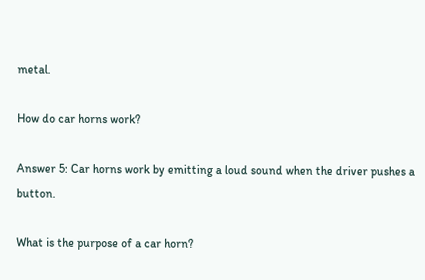metal.

How do car horns work?

Answer 5: Car horns work by emitting a loud sound when the driver pushes a button.

What is the purpose of a car horn?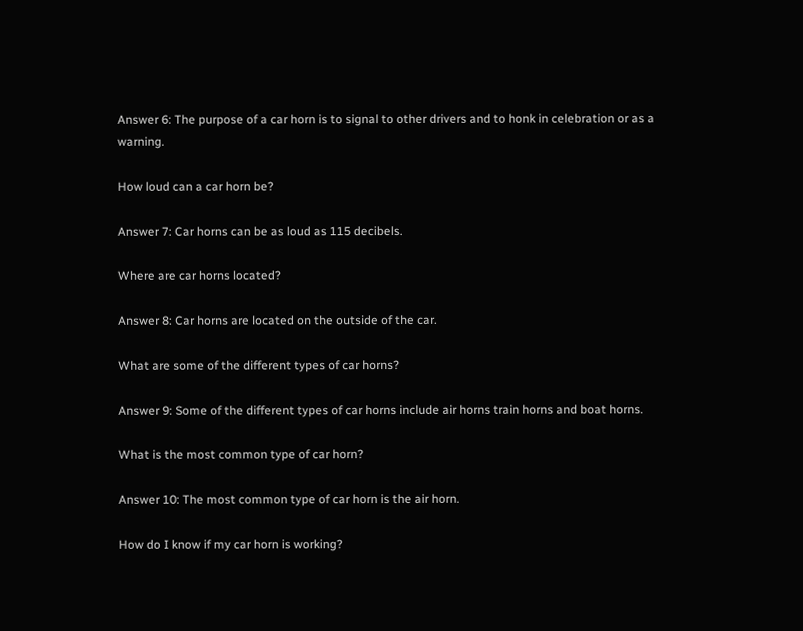Answer 6: The purpose of a car horn is to signal to other drivers and to honk in celebration or as a warning.

How loud can a car horn be?

Answer 7: Car horns can be as loud as 115 decibels.

Where are car horns located?

Answer 8: Car horns are located on the outside of the car.

What are some of the different types of car horns?

Answer 9: Some of the different types of car horns include air horns train horns and boat horns.

What is the most common type of car horn?

Answer 10: The most common type of car horn is the air horn.

How do I know if my car horn is working?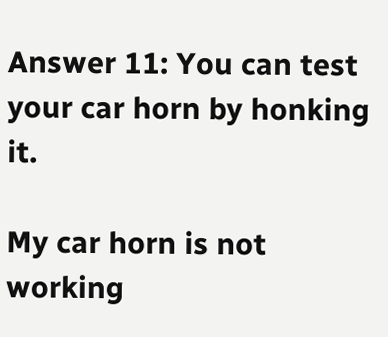Answer 11: You can test your car horn by honking it.

My car horn is not working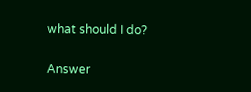what should I do?

Answer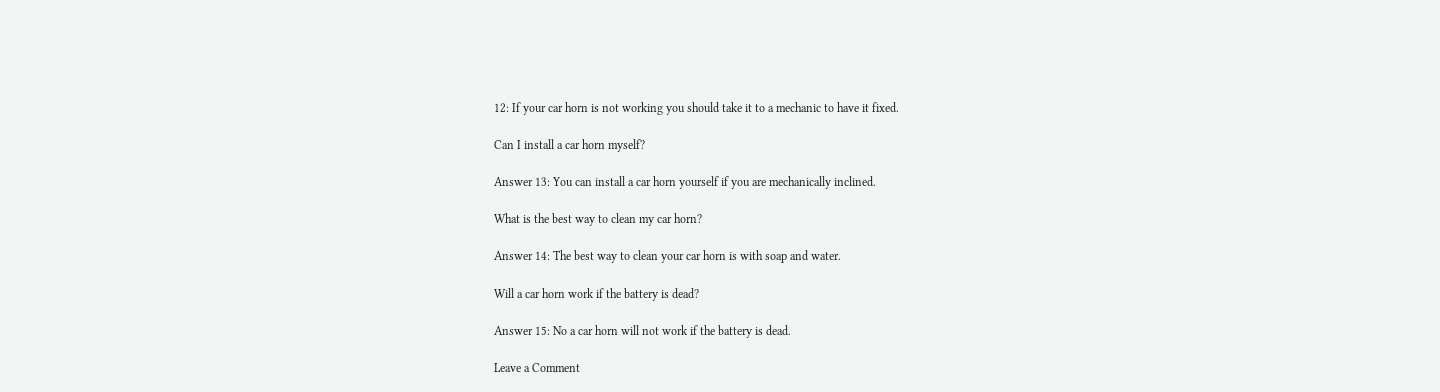12: If your car horn is not working you should take it to a mechanic to have it fixed.

Can I install a car horn myself?

Answer 13: You can install a car horn yourself if you are mechanically inclined.

What is the best way to clean my car horn?

Answer 14: The best way to clean your car horn is with soap and water.

Will a car horn work if the battery is dead?

Answer 15: No a car horn will not work if the battery is dead.

Leave a Comment